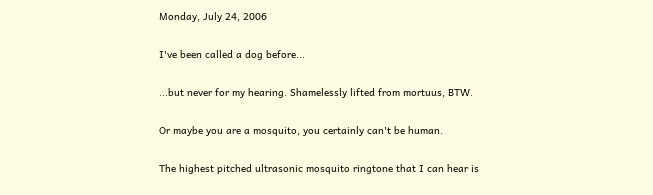Monday, July 24, 2006

I've been called a dog before...

...but never for my hearing. Shamelessly lifted from mortuus, BTW.

Or maybe you are a mosquito, you certainly can't be human.

The highest pitched ultrasonic mosquito ringtone that I can hear is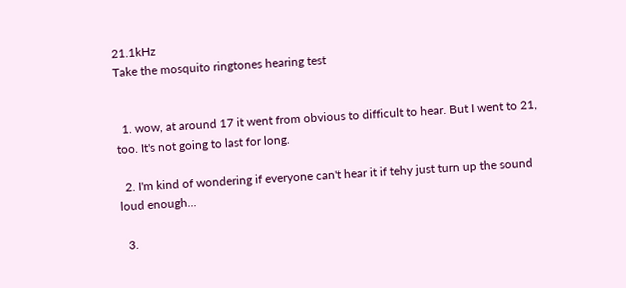21.1kHz
Take the mosquito ringtones hearing test


  1. wow, at around 17 it went from obvious to difficult to hear. But I went to 21, too. It's not going to last for long.

  2. I'm kind of wondering if everyone can't hear it if tehy just turn up the sound loud enough...

  3.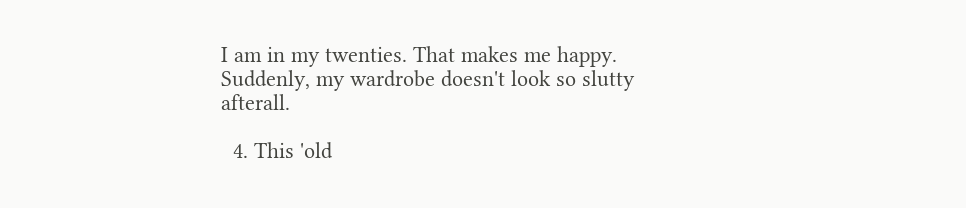I am in my twenties. That makes me happy. Suddenly, my wardrobe doesn't look so slutty afterall.

  4. This 'old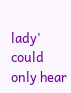lady' could only hear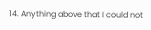14. Anything above that I could not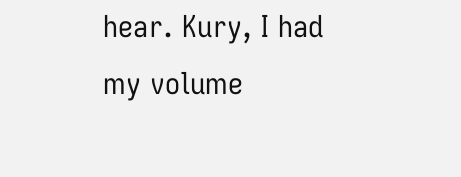hear. Kury, I had my volume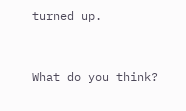turned up.


What do you think?